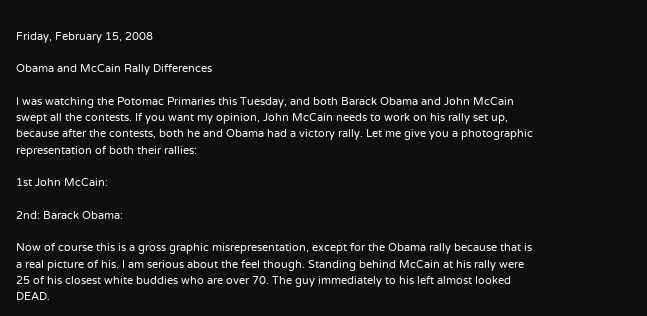Friday, February 15, 2008

Obama and McCain Rally Differences

I was watching the Potomac Primaries this Tuesday, and both Barack Obama and John McCain swept all the contests. If you want my opinion, John McCain needs to work on his rally set up, because after the contests, both he and Obama had a victory rally. Let me give you a photographic representation of both their rallies:

1st John McCain:

2nd: Barack Obama:

Now of course this is a gross graphic misrepresentation, except for the Obama rally because that is a real picture of his. I am serious about the feel though. Standing behind McCain at his rally were 25 of his closest white buddies who are over 70. The guy immediately to his left almost looked DEAD.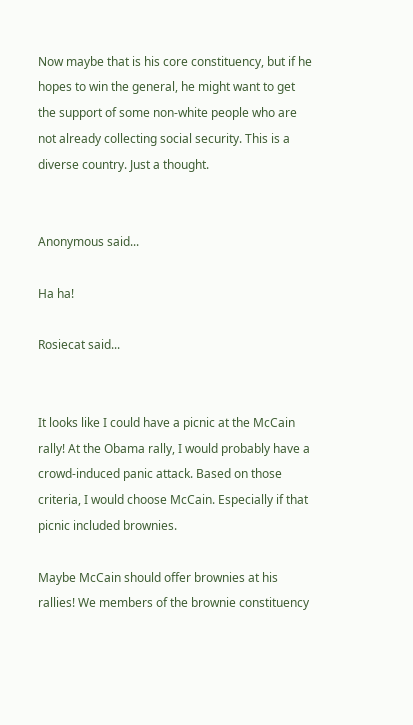Now maybe that is his core constituency, but if he hopes to win the general, he might want to get the support of some non-white people who are not already collecting social security. This is a diverse country. Just a thought.


Anonymous said...

Ha ha!

Rosiecat said...


It looks like I could have a picnic at the McCain rally! At the Obama rally, I would probably have a crowd-induced panic attack. Based on those criteria, I would choose McCain. Especially if that picnic included brownies.

Maybe McCain should offer brownies at his rallies! We members of the brownie constituency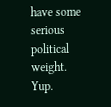have some serious political weight. Yup.